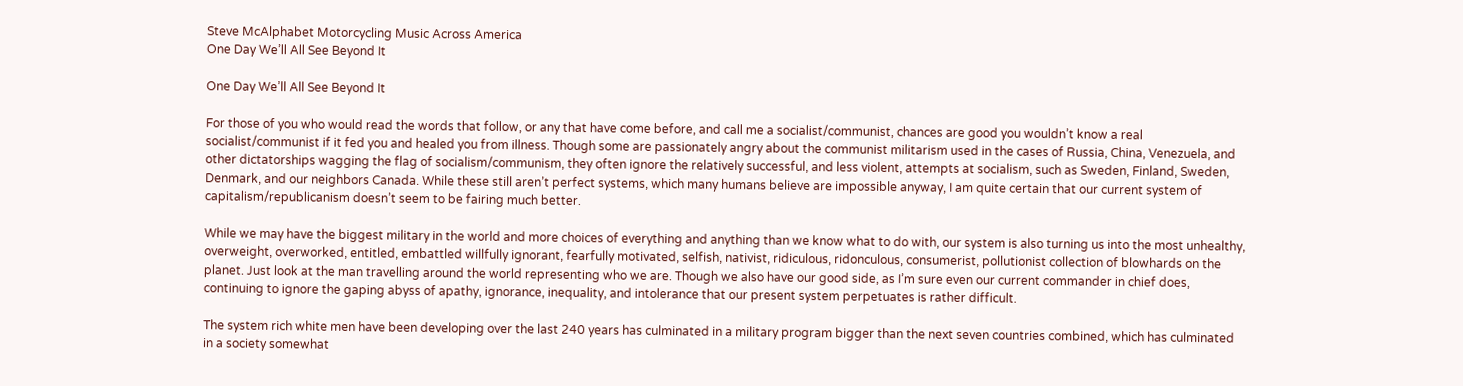Steve McAlphabet Motorcycling Music Across America
One Day We’ll All See Beyond It

One Day We’ll All See Beyond It

For those of you who would read the words that follow, or any that have come before, and call me a socialist/communist, chances are good you wouldn’t know a real socialist/communist if it fed you and healed you from illness. Though some are passionately angry about the communist militarism used in the cases of Russia, China, Venezuela, and other dictatorships wagging the flag of socialism/communism, they often ignore the relatively successful, and less violent, attempts at socialism, such as Sweden, Finland, Sweden, Denmark, and our neighbors Canada. While these still aren’t perfect systems, which many humans believe are impossible anyway, I am quite certain that our current system of capitalism/republicanism doesn’t seem to be fairing much better.

While we may have the biggest military in the world and more choices of everything and anything than we know what to do with, our system is also turning us into the most unhealthy, overweight, overworked, entitled, embattled willfully ignorant, fearfully motivated, selfish, nativist, ridiculous, ridonculous, consumerist, pollutionist collection of blowhards on the planet. Just look at the man travelling around the world representing who we are. Though we also have our good side, as I’m sure even our current commander in chief does, continuing to ignore the gaping abyss of apathy, ignorance, inequality, and intolerance that our present system perpetuates is rather difficult.

The system rich white men have been developing over the last 240 years has culminated in a military program bigger than the next seven countries combined, which has culminated in a society somewhat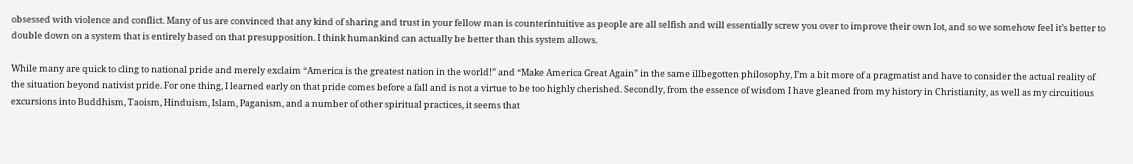obsessed with violence and conflict. Many of us are convinced that any kind of sharing and trust in your fellow man is counterintuitive as people are all selfish and will essentially screw you over to improve their own lot, and so we somehow feel it’s better to double down on a system that is entirely based on that presupposition. I think humankind can actually be better than this system allows.

While many are quick to cling to national pride and merely exclaim “America is the greatest nation in the world!” and “Make America Great Again” in the same illbegotten philosophy, I’m a bit more of a pragmatist and have to consider the actual reality of the situation beyond nativist pride. For one thing, I learned early on that pride comes before a fall and is not a virtue to be too highly cherished. Secondly, from the essence of wisdom I have gleaned from my history in Christianity, as well as my circuitious excursions into Buddhism, Taoism, Hinduism, Islam, Paganism, and a number of other spiritual practices, it seems that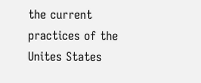the current practices of the Unites States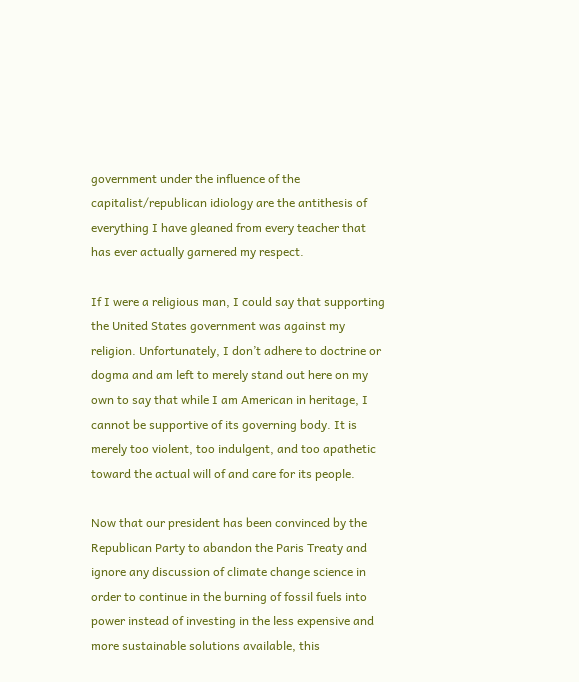government under the influence of the capitalist/republican idiology are the antithesis of everything I have gleaned from every teacher that has ever actually garnered my respect.

If I were a religious man, I could say that supporting the United States government was against my religion. Unfortunately, I don’t adhere to doctrine or dogma and am left to merely stand out here on my own to say that while I am American in heritage, I cannot be supportive of its governing body. It is merely too violent, too indulgent, and too apathetic toward the actual will of and care for its people.

Now that our president has been convinced by the Republican Party to abandon the Paris Treaty and ignore any discussion of climate change science in order to continue in the burning of fossil fuels into power instead of investing in the less expensive and more sustainable solutions available, this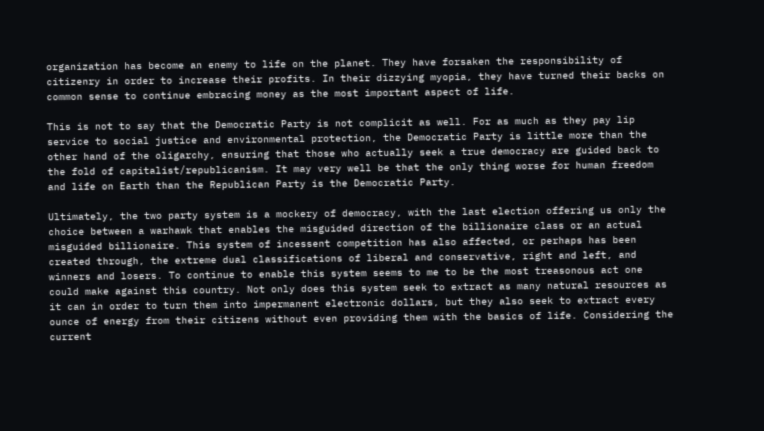organization has become an enemy to life on the planet. They have forsaken the responsibility of citizenry in order to increase their profits. In their dizzying myopia, they have turned their backs on common sense to continue embracing money as the most important aspect of life.

This is not to say that the Democratic Party is not complicit as well. For as much as they pay lip service to social justice and environmental protection, the Democratic Party is little more than the other hand of the oligarchy, ensuring that those who actually seek a true democracy are guided back to the fold of capitalist/republicanism. It may very well be that the only thing worse for human freedom and life on Earth than the Republican Party is the Democratic Party.

Ultimately, the two party system is a mockery of democracy, with the last election offering us only the choice between a warhawk that enables the misguided direction of the billionaire class or an actual misguided billionaire. This system of incessent competition has also affected, or perhaps has been created through, the extreme dual classifications of liberal and conservative, right and left, and winners and losers. To continue to enable this system seems to me to be the most treasonous act one could make against this country. Not only does this system seek to extract as many natural resources as it can in order to turn them into impermanent electronic dollars, but they also seek to extract every ounce of energy from their citizens without even providing them with the basics of life. Considering the current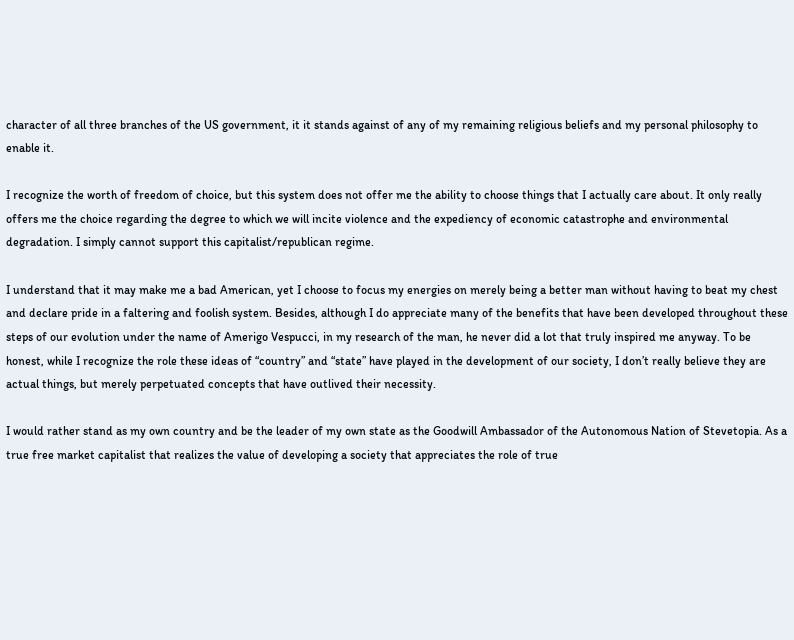character of all three branches of the US government, it it stands against of any of my remaining religious beliefs and my personal philosophy to enable it.

I recognize the worth of freedom of choice, but this system does not offer me the ability to choose things that I actually care about. It only really offers me the choice regarding the degree to which we will incite violence and the expediency of economic catastrophe and environmental degradation. I simply cannot support this capitalist/republican regime.

I understand that it may make me a bad American, yet I choose to focus my energies on merely being a better man without having to beat my chest and declare pride in a faltering and foolish system. Besides, although I do appreciate many of the benefits that have been developed throughout these steps of our evolution under the name of Amerigo Vespucci, in my research of the man, he never did a lot that truly inspired me anyway. To be honest, while I recognize the role these ideas of “country” and “state” have played in the development of our society, I don’t really believe they are actual things, but merely perpetuated concepts that have outlived their necessity.

I would rather stand as my own country and be the leader of my own state as the Goodwill Ambassador of the Autonomous Nation of Stevetopia. As a true free market capitalist that realizes the value of developing a society that appreciates the role of true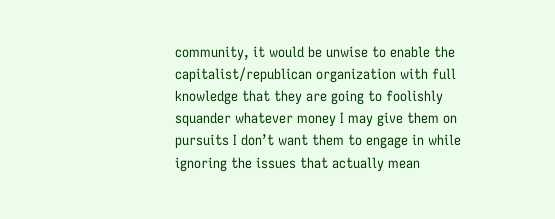community, it would be unwise to enable the capitalist/republican organization with full knowledge that they are going to foolishly squander whatever money I may give them on pursuits I don’t want them to engage in while ignoring the issues that actually mean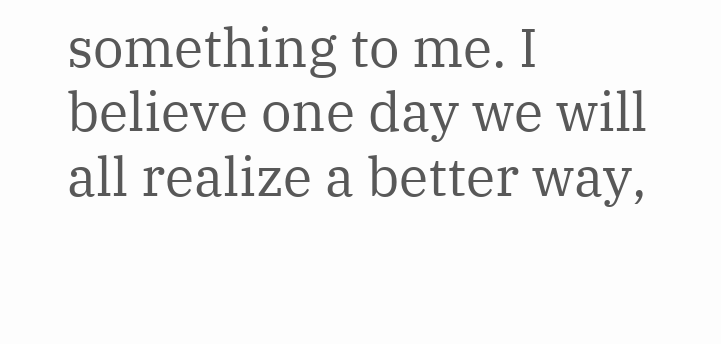something to me. I believe one day we will all realize a better way,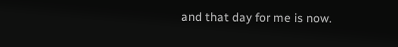and that day for me is now.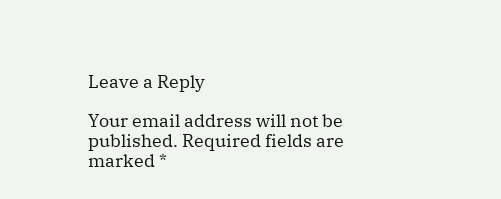Leave a Reply

Your email address will not be published. Required fields are marked *